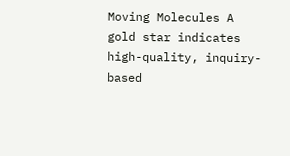Moving Molecules A gold star indicates high-quality, inquiry-based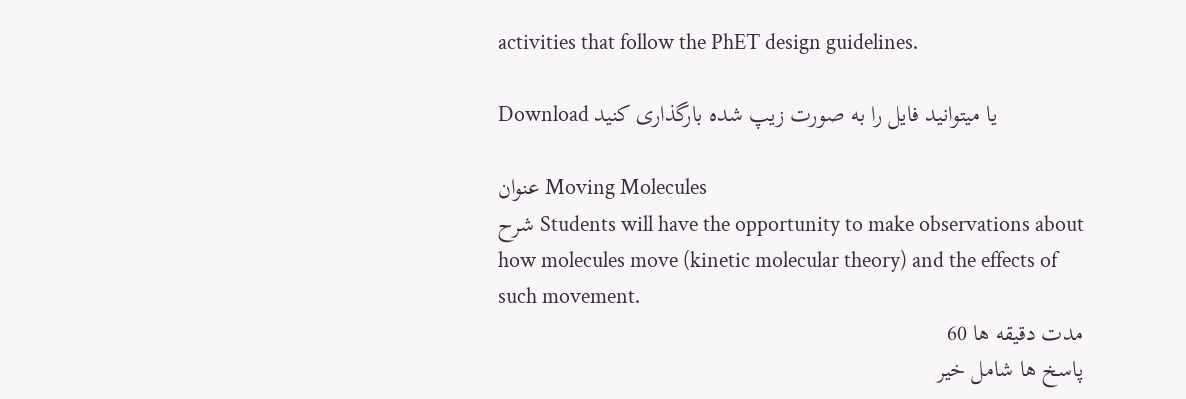activities that follow the PhET design guidelines.

Download یا میتوانید فایل را به صورت زیپ شده بارگذاری کنید

عنوان Moving Molecules
شرح Students will have the opportunity to make observations about how molecules move (kinetic molecular theory) and the effects of such movement.
مدت دقیقه ها 60
پاسخ ها شامل خیر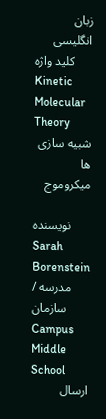زبان انگلیسی
کلید واژه Kinetic Molecular Theory
شبیه سازی ها میکروموج

نویسنده Sarah Borenstein
مدرسه / سازمان Campus Middle School
ارسال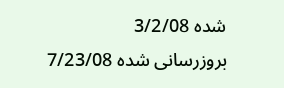شده 3/2/08
بروزرسانی شده 7/23/08